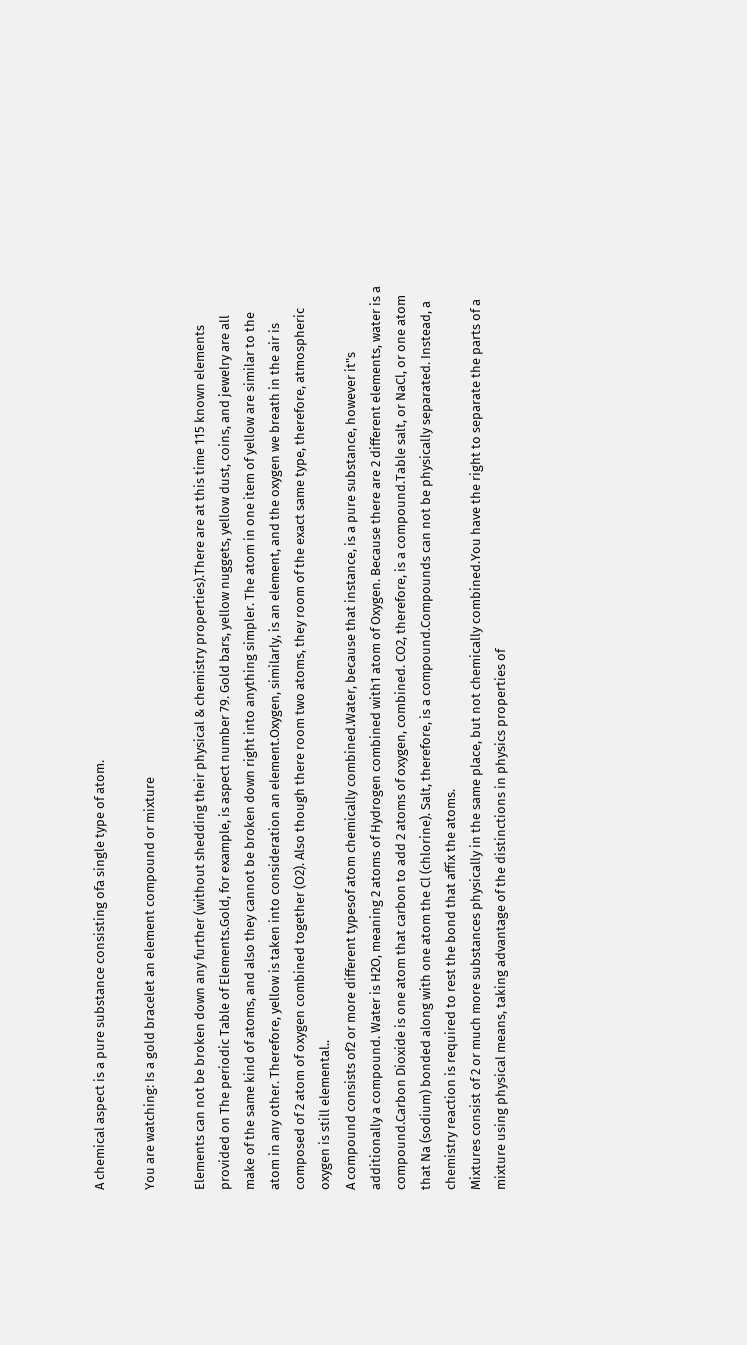A chemical aspect is a pure substance consisting ofa single type of atom.

You are watching: Is a gold bracelet an element compound or mixture

Elements can not be broken down any further (without shedding their physical & chemistry properties).There are at this time 115 known elements provided on The periodic Table of Elements.Gold, for example, is aspect number 79. Gold bars, yellow nuggets, yellow dust, coins, and jewelry are all make of the same kind of atoms, and also they cannot be broken down right into anything simpler. The atom in one item of yellow are similar to the atom in any other. Therefore, yellow is taken into consideration an element.Oxygen, similarly, is an element, and the oxygen we breath in the air is composed of 2 atom of oxygen combined together (O2). Also though there room two atoms, they room of the exact same type, therefore, atmospheric oxygen is still elemental..
A compound consists of2 or more different typesof atom chemically combined.Water, because that instance, is a pure substance, however it"s additionally a compound. Water is H2O, meaning 2 atoms of Hydrogen combined with1 atom of Oxygen. Because there are 2 different elements, water is a compound.Carbon Dioxide is one atom that carbon to add 2 atoms of oxygen, combined. CO2, therefore, is a compound.Table salt, or NaCl, or one atom that Na (sodium) bonded along with one atom the Cl (chlorine). Salt, therefore, is a compound.Compounds can not be physically separated. Instead, a chemistry reaction is required to rest the bond that affix the atoms.
Mixtures consist of 2 or much more substances physically in the same place, but not chemically combined.You have the right to separate the parts of a mixture using physical means, taking advantage of the distinctions in physics properties of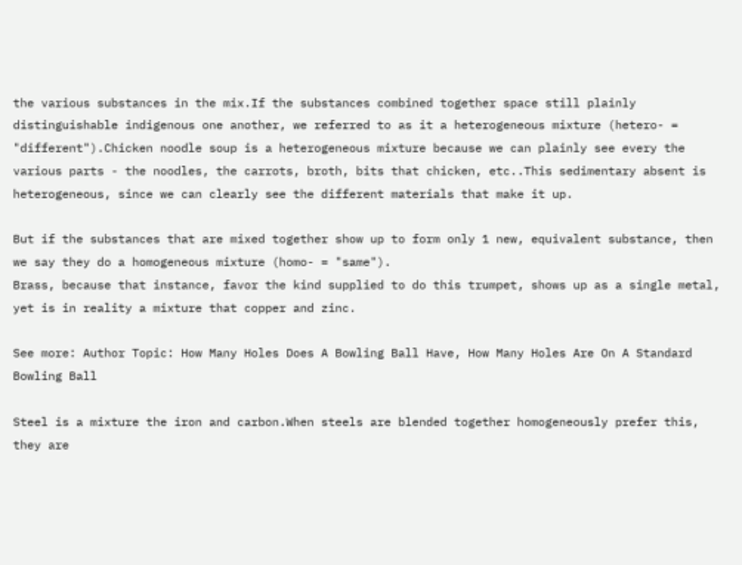the various substances in the mix.If the substances combined together space still plainly distinguishable indigenous one another, we referred to as it a heterogeneous mixture (hetero- = "different").Chicken noodle soup is a heterogeneous mixture because we can plainly see every the various parts - the noodles, the carrots, broth, bits that chicken, etc..This sedimentary absent is heterogeneous, since we can clearly see the different materials that make it up.

But if the substances that are mixed together show up to form only 1 new, equivalent substance, then we say they do a homogeneous mixture (homo- = "same").
Brass, because that instance, favor the kind supplied to do this trumpet, shows up as a single metal, yet is in reality a mixture that copper and zinc.

See more: Author Topic: How Many Holes Does A Bowling Ball Have, How Many Holes Are On A Standard Bowling Ball

Steel is a mixture the iron and carbon.When steels are blended together homogeneously prefer this, they are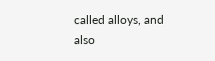called alloys, and also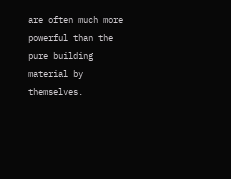are often much more powerful than the pure building material by themselves.